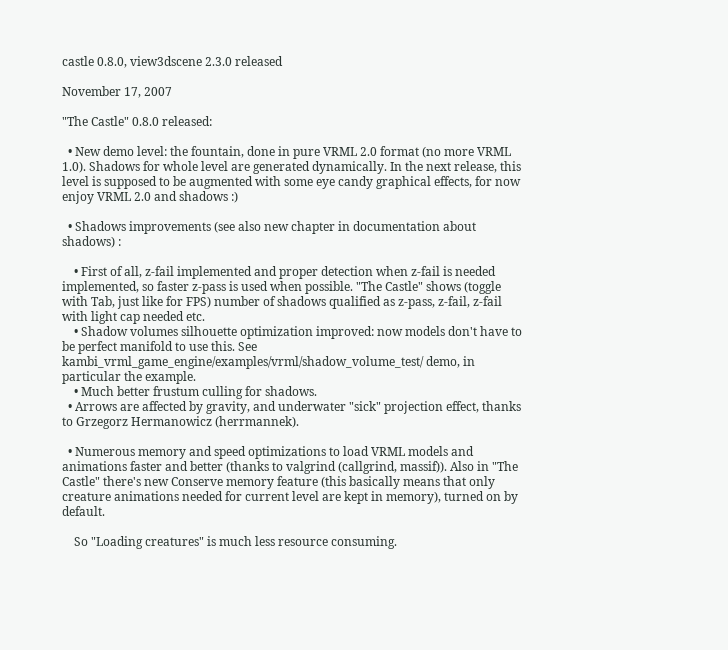castle 0.8.0, view3dscene 2.3.0 released

November 17, 2007

"The Castle" 0.8.0 released:

  • New demo level: the fountain, done in pure VRML 2.0 format (no more VRML 1.0). Shadows for whole level are generated dynamically. In the next release, this level is supposed to be augmented with some eye candy graphical effects, for now enjoy VRML 2.0 and shadows :)

  • Shadows improvements (see also new chapter in documentation about shadows) :

    • First of all, z-fail implemented and proper detection when z-fail is needed implemented, so faster z-pass is used when possible. "The Castle" shows (toggle with Tab, just like for FPS) number of shadows qualified as z-pass, z-fail, z-fail with light cap needed etc.
    • Shadow volumes silhouette optimization improved: now models don't have to be perfect manifold to use this. See kambi_vrml_game_engine/examples/vrml/shadow_volume_test/ demo, in particular the example.
    • Much better frustum culling for shadows.
  • Arrows are affected by gravity, and underwater "sick" projection effect, thanks to Grzegorz Hermanowicz (herrmannek).

  • Numerous memory and speed optimizations to load VRML models and animations faster and better (thanks to valgrind (callgrind, massif)). Also in "The Castle" there's new Conserve memory feature (this basically means that only creature animations needed for current level are kept in memory), turned on by default.

    So "Loading creatures" is much less resource consuming.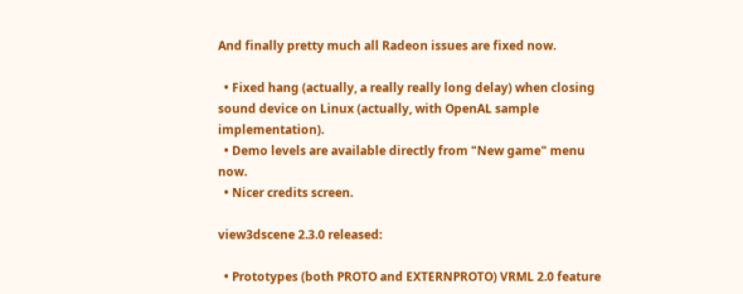And finally pretty much all Radeon issues are fixed now.

  • Fixed hang (actually, a really really long delay) when closing sound device on Linux (actually, with OpenAL sample implementation).
  • Demo levels are available directly from "New game" menu now.
  • Nicer credits screen.

view3dscene 2.3.0 released:

  • Prototypes (both PROTO and EXTERNPROTO) VRML 2.0 feature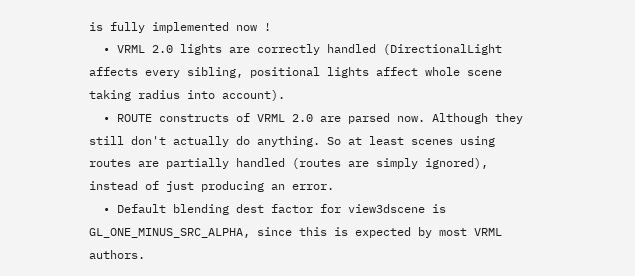is fully implemented now !
  • VRML 2.0 lights are correctly handled (DirectionalLight affects every sibling, positional lights affect whole scene taking radius into account).
  • ROUTE constructs of VRML 2.0 are parsed now. Although they still don't actually do anything. So at least scenes using routes are partially handled (routes are simply ignored), instead of just producing an error.
  • Default blending dest factor for view3dscene is GL_ONE_MINUS_SRC_ALPHA, since this is expected by most VRML authors.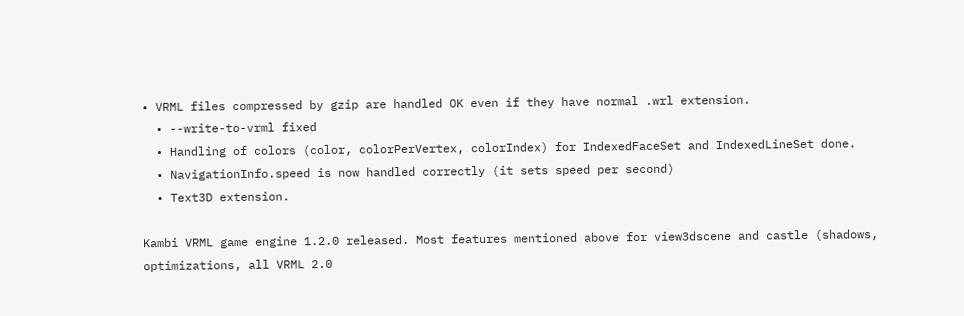• VRML files compressed by gzip are handled OK even if they have normal .wrl extension.
  • --write-to-vrml fixed
  • Handling of colors (color, colorPerVertex, colorIndex) for IndexedFaceSet and IndexedLineSet done.
  • NavigationInfo.speed is now handled correctly (it sets speed per second)
  • Text3D extension.

Kambi VRML game engine 1.2.0 released. Most features mentioned above for view3dscene and castle (shadows, optimizations, all VRML 2.0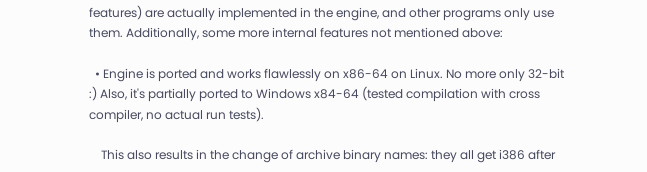features) are actually implemented in the engine, and other programs only use them. Additionally, some more internal features not mentioned above:

  • Engine is ported and works flawlessly on x86-64 on Linux. No more only 32-bit :) Also, it's partially ported to Windows x84-64 (tested compilation with cross compiler, no actual run tests).

    This also results in the change of archive binary names: they all get i386 after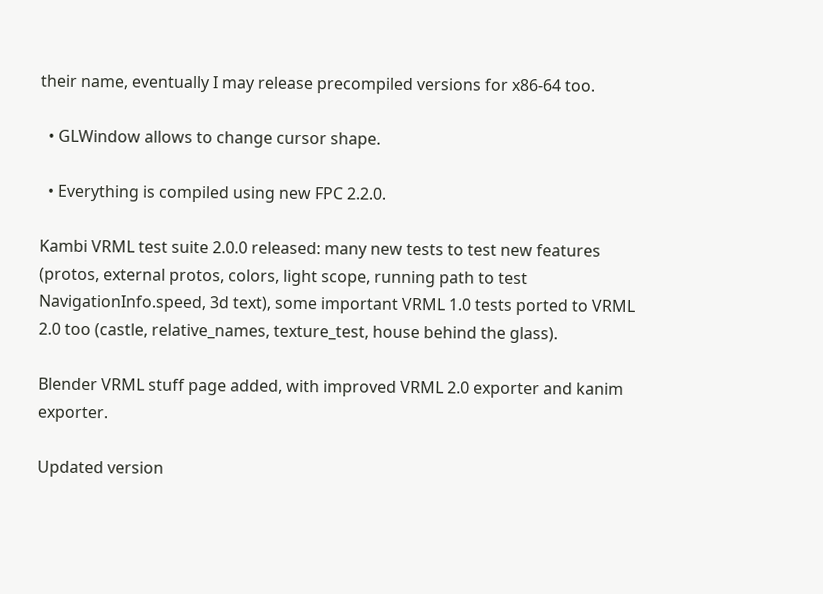their name, eventually I may release precompiled versions for x86-64 too.

  • GLWindow allows to change cursor shape.

  • Everything is compiled using new FPC 2.2.0.

Kambi VRML test suite 2.0.0 released: many new tests to test new features (protos, external protos, colors, light scope, running path to test NavigationInfo.speed, 3d text), some important VRML 1.0 tests ported to VRML 2.0 too (castle, relative_names, texture_test, house behind the glass).

Blender VRML stuff page added, with improved VRML 2.0 exporter and kanim exporter.

Updated version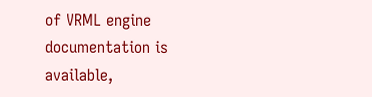of VRML engine documentation is available,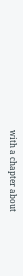with a chapter about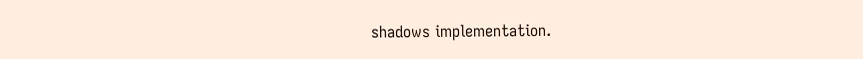shadows implementation.